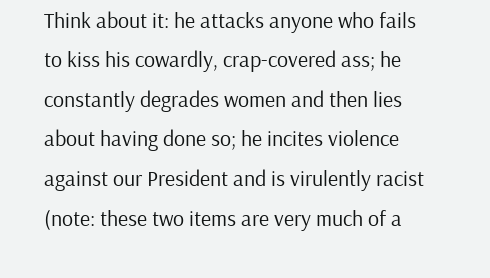Think about it: he attacks anyone who fails to kiss his cowardly, crap-covered ass; he constantly degrades women and then lies about having done so; he incites violence against our President and is virulently racist (note: these two items are very much of a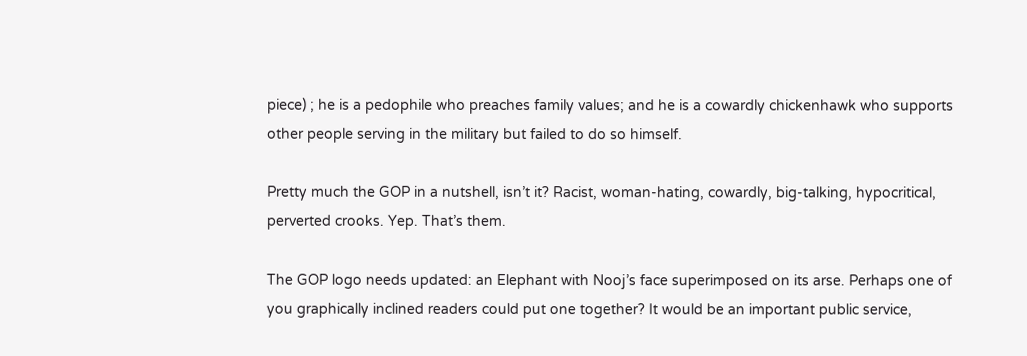piece) ; he is a pedophile who preaches family values; and he is a cowardly chickenhawk who supports other people serving in the military but failed to do so himself.

Pretty much the GOP in a nutshell, isn’t it? Racist, woman-hating, cowardly, big-talking, hypocritical, perverted crooks. Yep. That’s them.

The GOP logo needs updated: an Elephant with Nooj’s face superimposed on its arse. Perhaps one of you graphically inclined readers could put one together? It would be an important public service,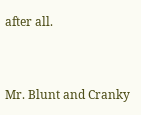after all.


Mr. Blunt and Cranky